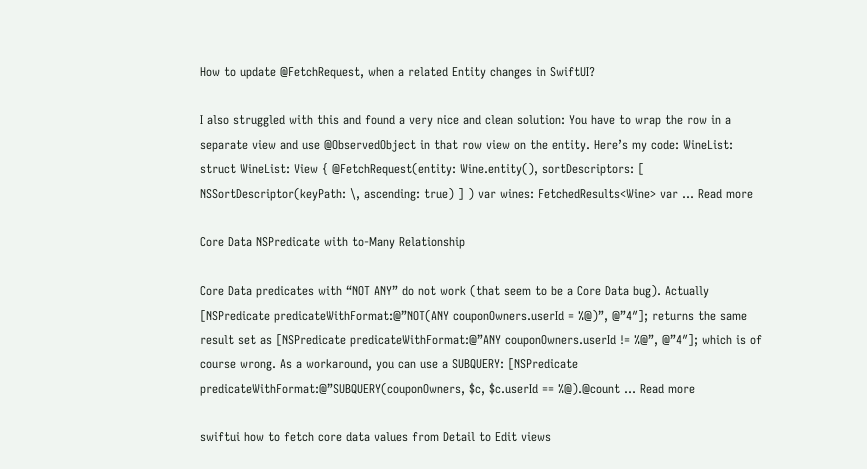How to update @FetchRequest, when a related Entity changes in SwiftUI?

I also struggled with this and found a very nice and clean solution: You have to wrap the row in a separate view and use @ObservedObject in that row view on the entity. Here’s my code: WineList: struct WineList: View { @FetchRequest(entity: Wine.entity(), sortDescriptors: [ NSSortDescriptor(keyPath: \, ascending: true) ] ) var wines: FetchedResults<Wine> var … Read more

Core Data NSPredicate with to-Many Relationship

Core Data predicates with “NOT ANY” do not work (that seem to be a Core Data bug). Actually [NSPredicate predicateWithFormat:@”NOT(ANY couponOwners.userId = %@)”, @”4″]; returns the same result set as [NSPredicate predicateWithFormat:@”ANY couponOwners.userId != %@”, @”4″]; which is of course wrong. As a workaround, you can use a SUBQUERY: [NSPredicate predicateWithFormat:@”SUBQUERY(couponOwners, $c, $c.userId == %@).@count … Read more

swiftui how to fetch core data values from Detail to Edit views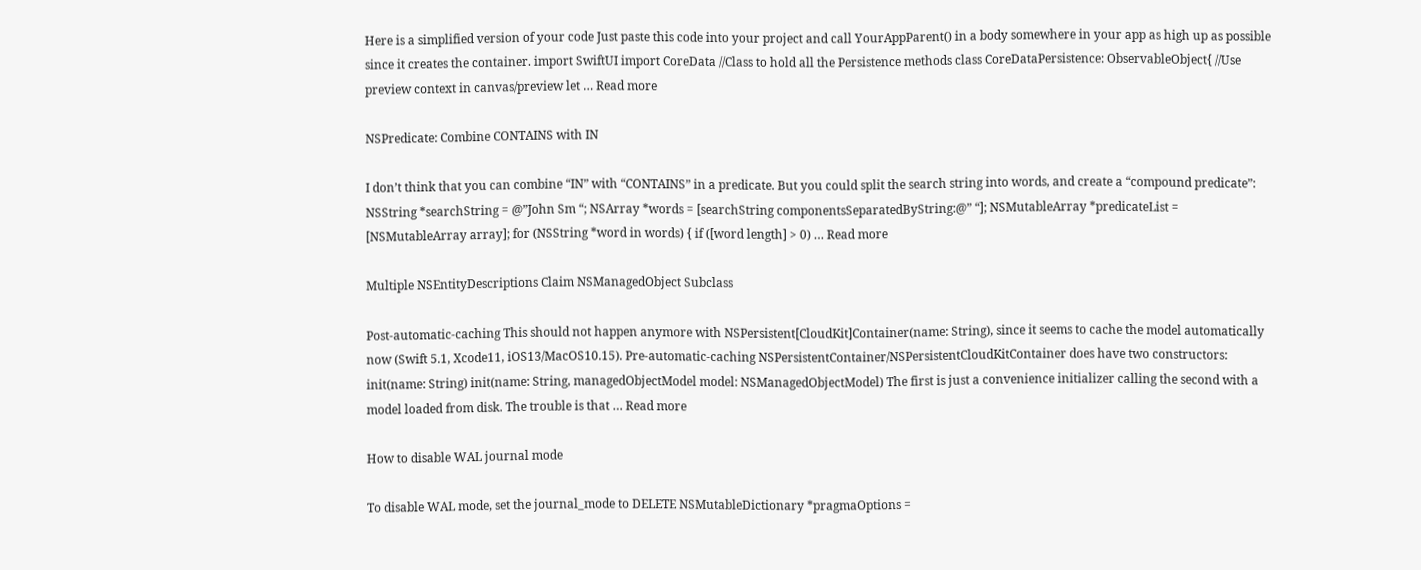Here is a simplified version of your code Just paste this code into your project and call YourAppParent() in a body somewhere in your app as high up as possible since it creates the container. import SwiftUI import CoreData //Class to hold all the Persistence methods class CoreDataPersistence: ObservableObject{ //Use preview context in canvas/preview let … Read more

NSPredicate: Combine CONTAINS with IN

I don’t think that you can combine “IN” with “CONTAINS” in a predicate. But you could split the search string into words, and create a “compound predicate”: NSString *searchString = @”John Sm “; NSArray *words = [searchString componentsSeparatedByString:@” “]; NSMutableArray *predicateList = [NSMutableArray array]; for (NSString *word in words) { if ([word length] > 0) … Read more

Multiple NSEntityDescriptions Claim NSManagedObject Subclass

Post-automatic-caching This should not happen anymore with NSPersistent[CloudKit]Container(name: String), since it seems to cache the model automatically now (Swift 5.1, Xcode11, iOS13/MacOS10.15). Pre-automatic-caching NSPersistentContainer/NSPersistentCloudKitContainer does have two constructors: init(name: String) init(name: String, managedObjectModel model: NSManagedObjectModel) The first is just a convenience initializer calling the second with a model loaded from disk. The trouble is that … Read more

How to disable WAL journal mode

To disable WAL mode, set the journal_mode to DELETE NSMutableDictionary *pragmaOptions =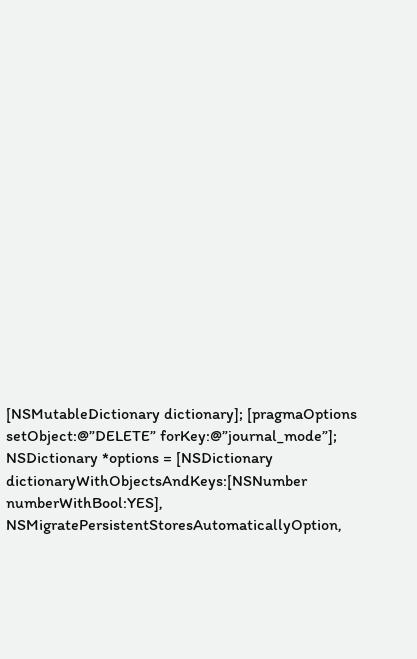[NSMutableDictionary dictionary]; [pragmaOptions setObject:@”DELETE” forKey:@”journal_mode”]; NSDictionary *options = [NSDictionary dictionaryWithObjectsAndKeys:[NSNumber numberWithBool:YES], NSMigratePersistentStoresAutomaticallyOption,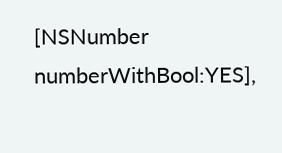[NSNumber numberWithBool:YES],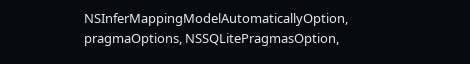NSInferMappingModelAutomaticallyOption, pragmaOptions, NSSQLitePragmasOption,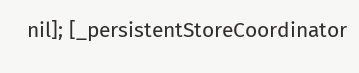nil]; [_persistentStoreCoordinator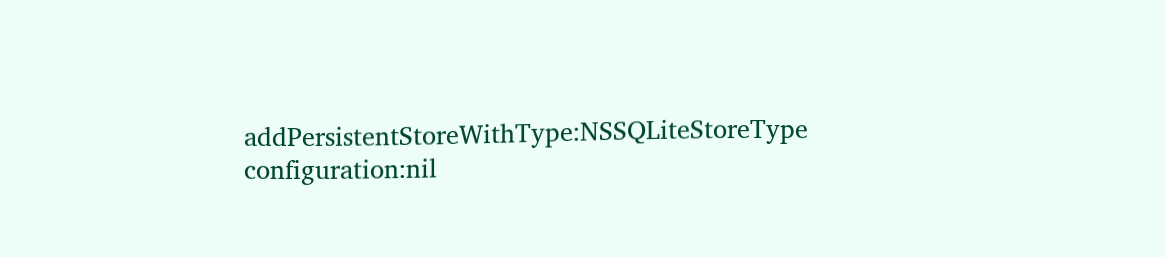addPersistentStoreWithType:NSSQLiteStoreType configuration:nil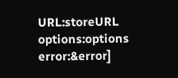URL:storeURL options:options error:&error]